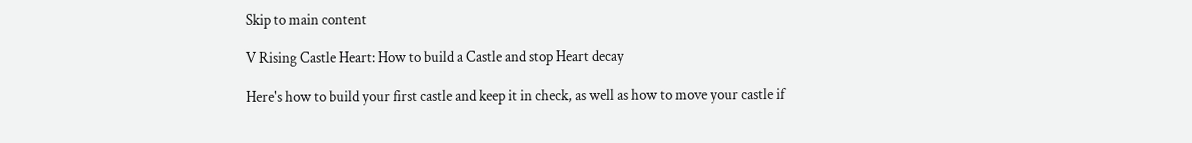Skip to main content

V Rising Castle Heart: How to build a Castle and stop Heart decay

Here's how to build your first castle and keep it in check, as well as how to move your castle if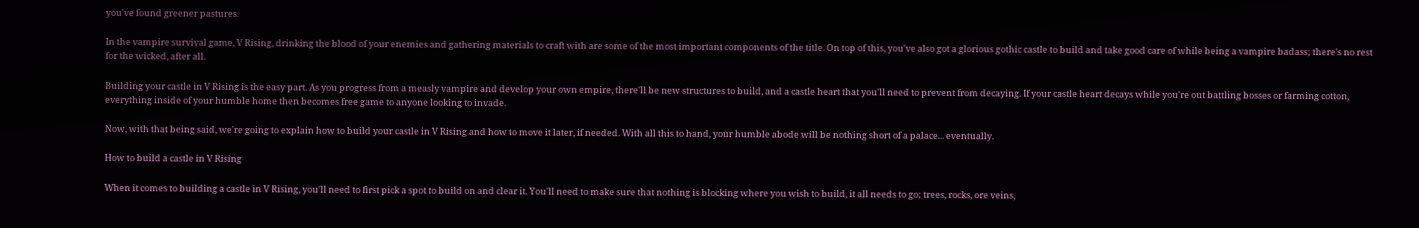you've found greener pastures.

In the vampire survival game, V Rising, drinking the blood of your enemies and gathering materials to craft with are some of the most important components of the title. On top of this, you've also got a glorious gothic castle to build and take good care of while being a vampire badass; there's no rest for the wicked, after all.

Building your castle in V Rising is the easy part. As you progress from a measly vampire and develop your own empire, there'll be new structures to build, and a castle heart that you'll need to prevent from decaying. If your castle heart decays while you're out battling bosses or farming cotton, everything inside of your humble home then becomes free game to anyone looking to invade.

Now, with that being said, we're going to explain how to build your castle in V Rising and how to move it later, if needed. With all this to hand, your humble abode will be nothing short of a palace... eventually.

How to build a castle in V Rising

When it comes to building a castle in V Rising, you'll need to first pick a spot to build on and clear it. You'll need to make sure that nothing is blocking where you wish to build, it all needs to go; trees, rocks, ore veins,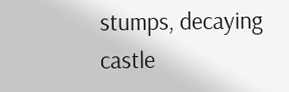stumps, decaying castle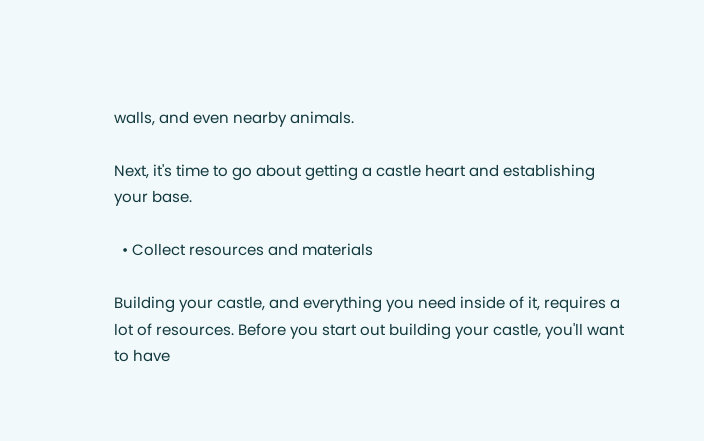walls, and even nearby animals.

Next, it's time to go about getting a castle heart and establishing your base.

  • Collect resources and materials

Building your castle, and everything you need inside of it, requires a lot of resources. Before you start out building your castle, you'll want to have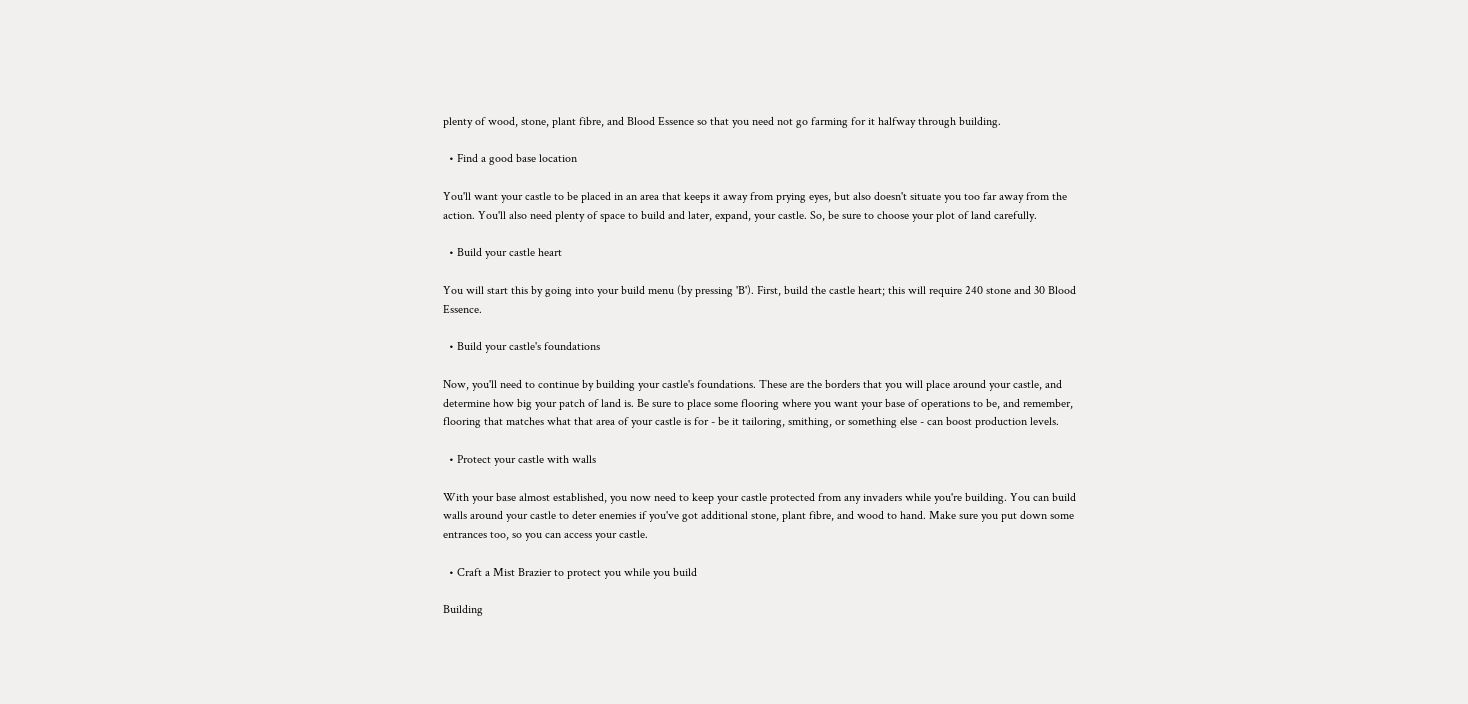plenty of wood, stone, plant fibre, and Blood Essence so that you need not go farming for it halfway through building.

  • Find a good base location

You'll want your castle to be placed in an area that keeps it away from prying eyes, but also doesn't situate you too far away from the action. You'll also need plenty of space to build and later, expand, your castle. So, be sure to choose your plot of land carefully.

  • Build your castle heart

You will start this by going into your build menu (by pressing 'B'). First, build the castle heart; this will require 240 stone and 30 Blood Essence.

  • Build your castle's foundations

Now, you'll need to continue by building your castle's foundations. These are the borders that you will place around your castle, and determine how big your patch of land is. Be sure to place some flooring where you want your base of operations to be, and remember, flooring that matches what that area of your castle is for - be it tailoring, smithing, or something else - can boost production levels.

  • Protect your castle with walls

With your base almost established, you now need to keep your castle protected from any invaders while you're building. You can build walls around your castle to deter enemies if you've got additional stone, plant fibre, and wood to hand. Make sure you put down some entrances too, so you can access your castle.

  • Craft a Mist Brazier to protect you while you build

Building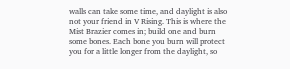walls can take some time, and daylight is also not your friend in V Rising. This is where the Mist Brazier comes in; build one and burn some bones. Each bone you burn will protect you for a little longer from the daylight, so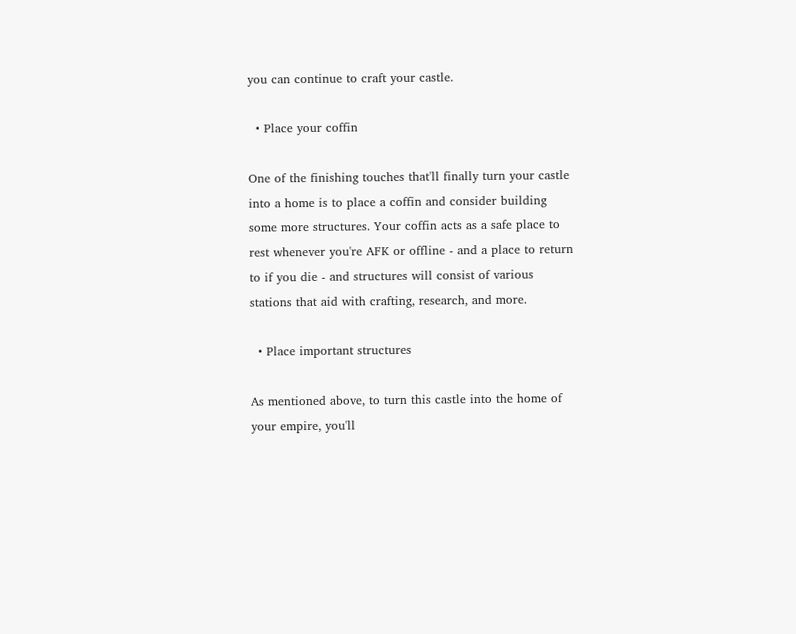you can continue to craft your castle.

  • Place your coffin

One of the finishing touches that'll finally turn your castle into a home is to place a coffin and consider building some more structures. Your coffin acts as a safe place to rest whenever you're AFK or offline - and a place to return to if you die - and structures will consist of various stations that aid with crafting, research, and more.

  • Place important structures

As mentioned above, to turn this castle into the home of your empire, you'll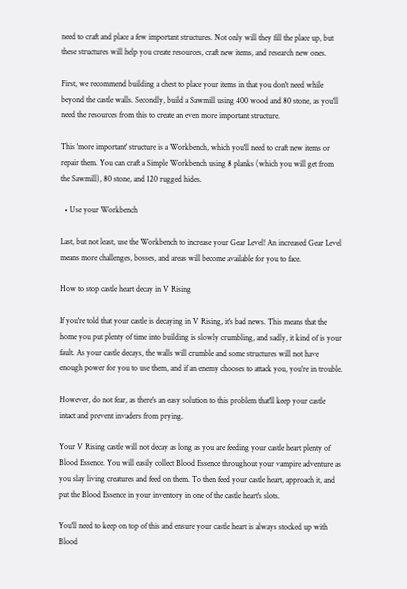need to craft and place a few important structures. Not only will they fill the place up, but these structures will help you create resources, craft new items, and research new ones.

First, we recommend building a chest to place your items in that you don't need while beyond the castle walls. Secondly, build a Sawmill using 400 wood and 80 stone, as you'll need the resources from this to create an even more important structure.

This 'more important' structure is a Workbench, which you'll need to craft new items or repair them. You can craft a Simple Workbench using 8 planks (which you will get from the Sawmill), 80 stone, and 120 rugged hides.

  • Use your Workbench

Last, but not least, use the Workbench to increase your Gear Level! An increased Gear Level means more challenges, bosses, and areas will become available for you to face.

How to stop castle heart decay in V Rising

If you're told that your castle is decaying in V Rising, it's bad news. This means that the home you put plenty of time into building is slowly crumbling, and sadly, it kind of is your fault. As your castle decays, the walls will crumble and some structures will not have enough power for you to use them, and if an enemy chooses to attack you, you're in trouble.

However, do not fear, as there's an easy solution to this problem that'll keep your castle intact and prevent invaders from prying.

Your V Rising castle will not decay as long as you are feeding your castle heart plenty of Blood Essence. You will easily collect Blood Essence throughout your vampire adventure as you slay living creatures and feed on them. To then feed your castle heart, approach it, and put the Blood Essence in your inventory in one of the castle heart's slots.

You'll need to keep on top of this and ensure your castle heart is always stocked up with Blood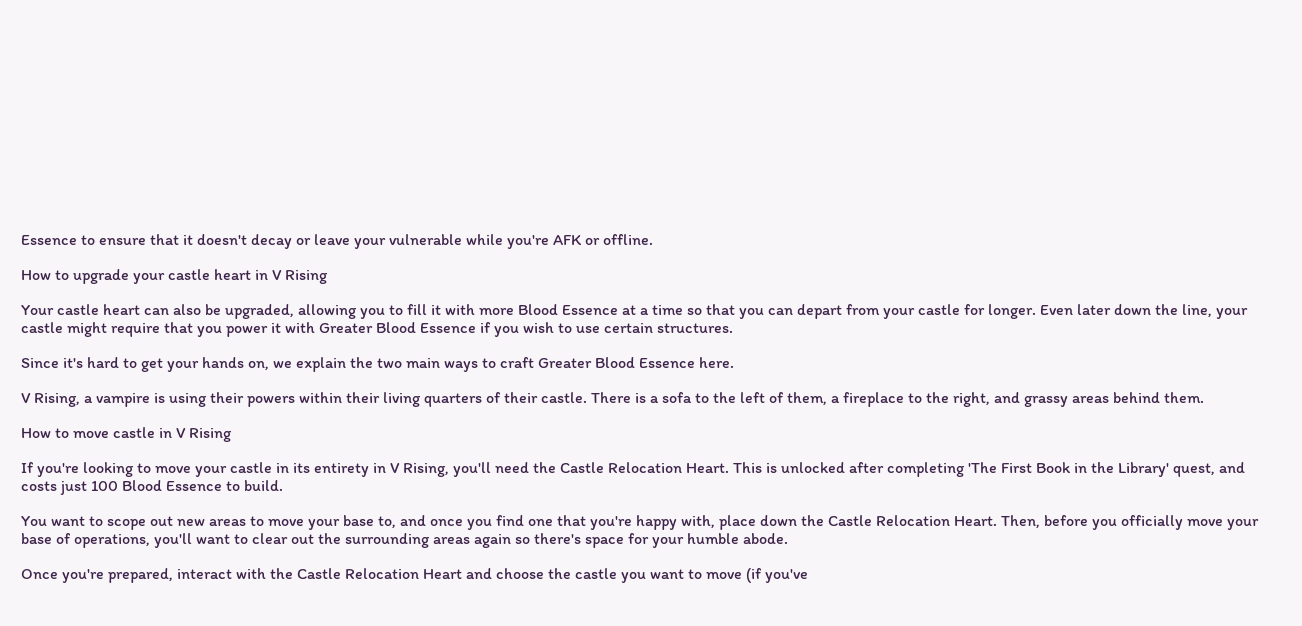Essence to ensure that it doesn't decay or leave your vulnerable while you're AFK or offline.

How to upgrade your castle heart in V Rising

Your castle heart can also be upgraded, allowing you to fill it with more Blood Essence at a time so that you can depart from your castle for longer. Even later down the line, your castle might require that you power it with Greater Blood Essence if you wish to use certain structures.

Since it's hard to get your hands on, we explain the two main ways to craft Greater Blood Essence here.

V Rising, a vampire is using their powers within their living quarters of their castle. There is a sofa to the left of them, a fireplace to the right, and grassy areas behind them.

How to move castle in V Rising

If you're looking to move your castle in its entirety in V Rising, you'll need the Castle Relocation Heart. This is unlocked after completing 'The First Book in the Library' quest, and costs just 100 Blood Essence to build.

You want to scope out new areas to move your base to, and once you find one that you're happy with, place down the Castle Relocation Heart. Then, before you officially move your base of operations, you'll want to clear out the surrounding areas again so there's space for your humble abode.

Once you're prepared, interact with the Castle Relocation Heart and choose the castle you want to move (if you've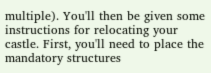multiple). You'll then be given some instructions for relocating your castle. First, you'll need to place the mandatory structures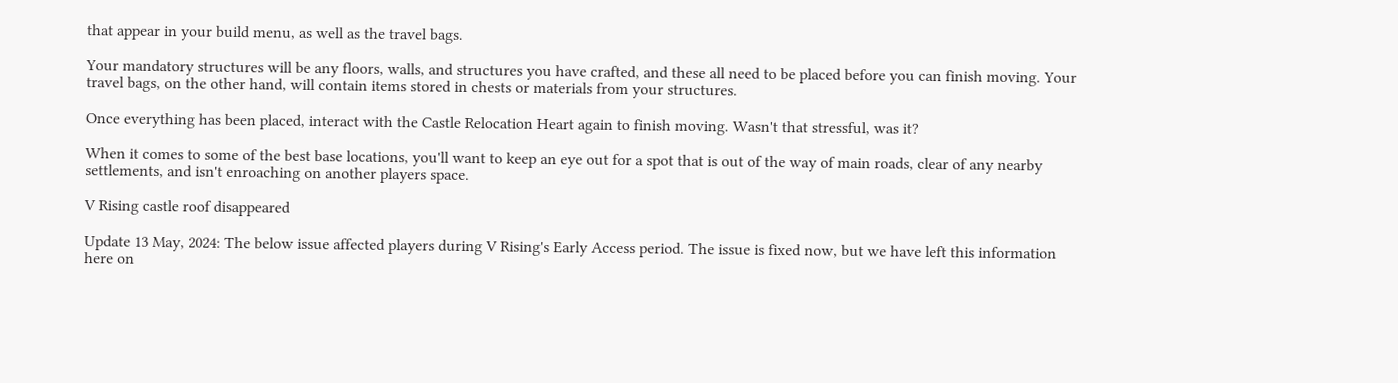that appear in your build menu, as well as the travel bags.

Your mandatory structures will be any floors, walls, and structures you have crafted, and these all need to be placed before you can finish moving. Your travel bags, on the other hand, will contain items stored in chests or materials from your structures.

Once everything has been placed, interact with the Castle Relocation Heart again to finish moving. Wasn't that stressful, was it?

When it comes to some of the best base locations, you'll want to keep an eye out for a spot that is out of the way of main roads, clear of any nearby settlements, and isn't enroaching on another players space.

V Rising castle roof disappeared

Update 13 May, 2024: The below issue affected players during V Rising's Early Access period. The issue is fixed now, but we have left this information here on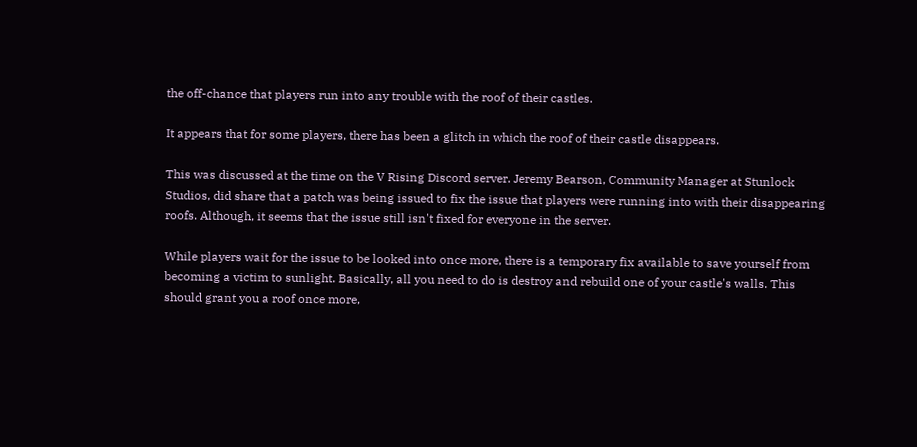the off-chance that players run into any trouble with the roof of their castles.

It appears that for some players, there has been a glitch in which the roof of their castle disappears.

This was discussed at the time on the V Rising Discord server. Jeremy Bearson, Community Manager at Stunlock Studios, did share that a patch was being issued to fix the issue that players were running into with their disappearing roofs. Although, it seems that the issue still isn't fixed for everyone in the server.

While players wait for the issue to be looked into once more, there is a temporary fix available to save yourself from becoming a victim to sunlight. Basically, all you need to do is destroy and rebuild one of your castle's walls. This should grant you a roof once more,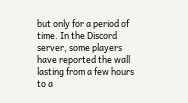but only for a period of time. In the Discord server, some players have reported the wall lasting from a few hours to a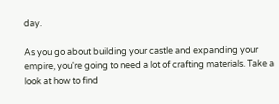day.

As you go about building your castle and expanding your empire, you're going to need a lot of crafting materials. Take a look at how to find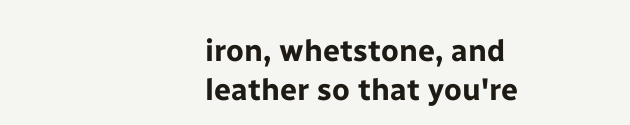iron, whetstone, and leather so that you're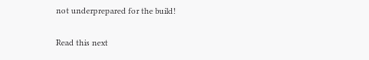not underprepared for the build!

Read this next